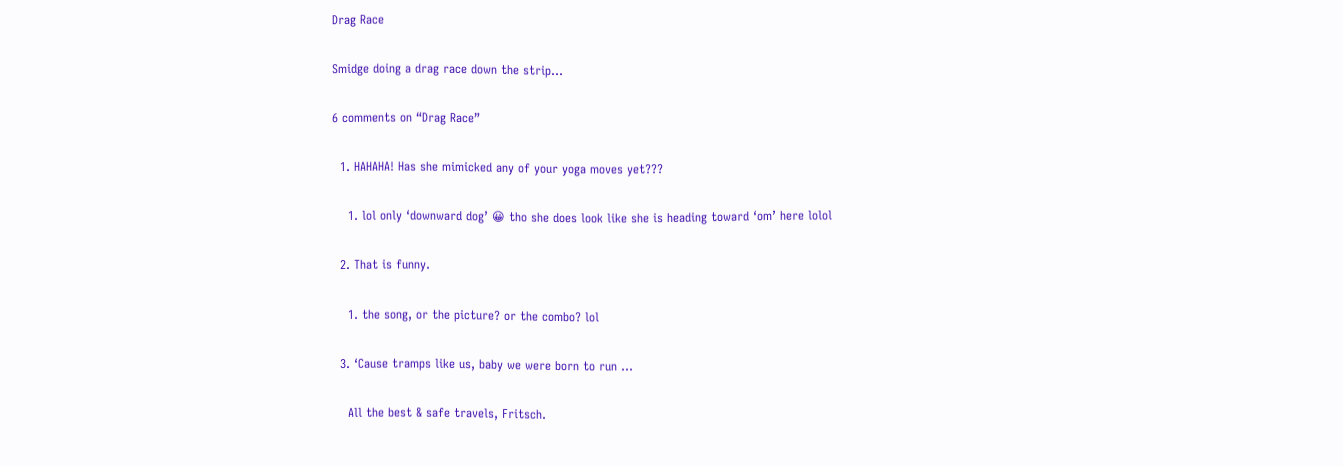Drag Race

Smidge doing a drag race down the strip…

6 comments on “Drag Race”

  1. HAHAHA! Has she mimicked any of your yoga moves yet???

    1. lol only ‘downward dog’ 😀 tho she does look like she is heading toward ‘om’ here lolol

  2. That is funny.

    1. the song, or the picture? or the combo? lol

  3. ‘Cause tramps like us, baby we were born to run …

    All the best & safe travels, Fritsch.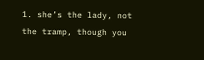1. she’s the lady, not the tramp, though you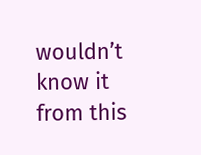wouldn’t know it from this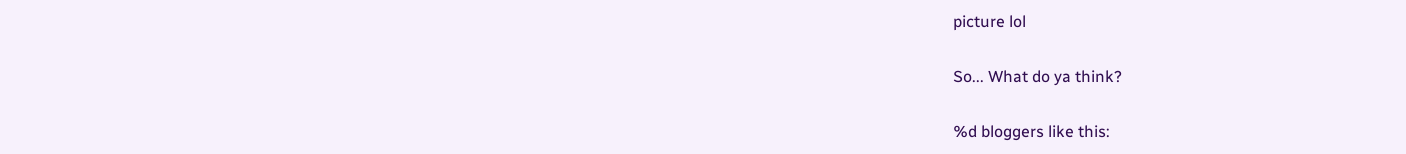picture lol

So... What do ya think?

%d bloggers like this: